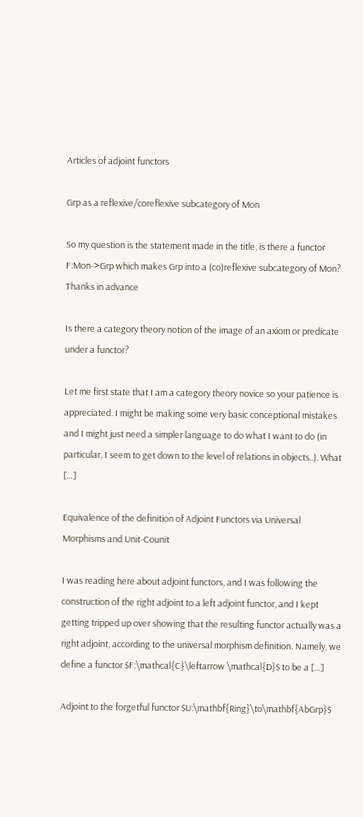Articles of adjoint functors

Grp as a reflexive/coreflexive subcategory of Mon

So my question is the statement made in the title, is there a functor F:Mon->Grp which makes Grp into a (co)reflexive subcategory of Mon? Thanks in advance

Is there a category theory notion of the image of an axiom or predicate under a functor?

Let me first state that I am a category theory novice so your patience is appreciated. I might be making some very basic conceptional mistakes and I might just need a simpler language to do what I want to do (in particular, I seem to get down to the level of relations in objects..). What […]

Equivalence of the definition of Adjoint Functors via Universal Morphisms and Unit-Counit

I was reading here about adjoint functors, and I was following the construction of the right adjoint to a left adjoint functor, and I kept getting tripped up over showing that the resulting functor actually was a right adjoint, according to the universal morphism definition. Namely, we define a functor $F:\mathcal{C}\leftarrow \mathcal{D}$ to be a […]

Adjoint to the forgetful functor $U:\mathbf{Ring}\to\mathbf{AbGrp}$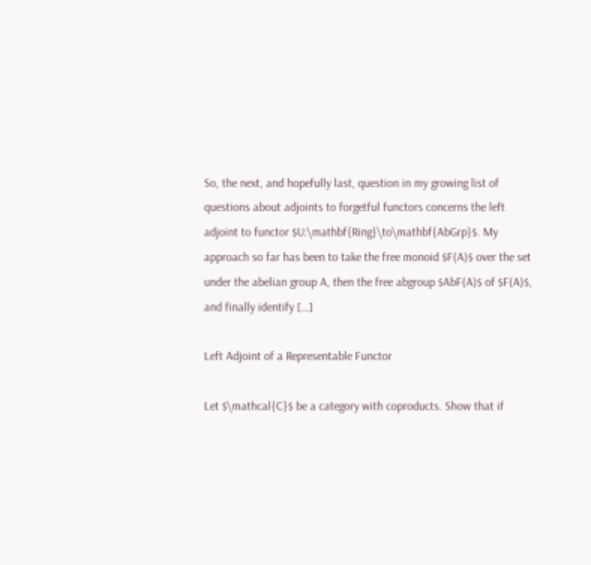So, the next, and hopefully last, question in my growing list of questions about adjoints to forgetful functors concerns the left adjoint to functor $U:\mathbf{Ring}\to\mathbf{AbGrp}$. My approach so far has been to take the free monoid $F(A)$ over the set under the abelian group A, then the free abgroup $AbF(A)$ of $F(A)$, and finally identify […]

Left Adjoint of a Representable Functor

Let $\mathcal{C}$ be a category with coproducts. Show that if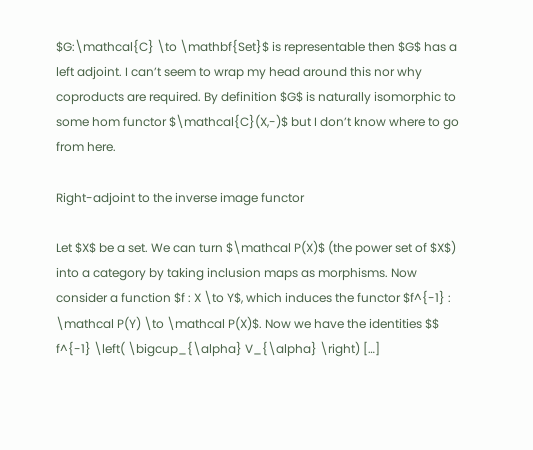$G:\mathcal{C} \to \mathbf{Set}$ is representable then $G$ has a left adjoint. I can’t seem to wrap my head around this nor why coproducts are required. By definition $G$ is naturally isomorphic to some hom functor $\mathcal{C}(X,-)$ but I don’t know where to go from here.

Right-adjoint to the inverse image functor

Let $X$ be a set. We can turn $\mathcal P(X)$ (the power set of $X$) into a category by taking inclusion maps as morphisms. Now consider a function $f : X \to Y$, which induces the functor $f^{-1} : \mathcal P(Y) \to \mathcal P(X)$. Now we have the identities $$ f^{-1} \left( \bigcup_{\alpha} V_{\alpha} \right) […]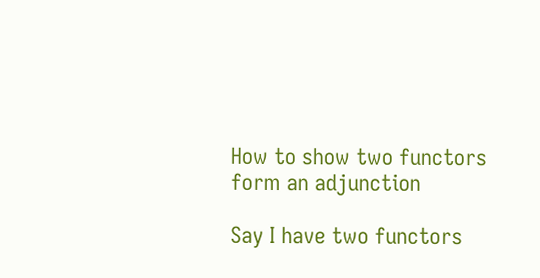How to show two functors form an adjunction

Say I have two functors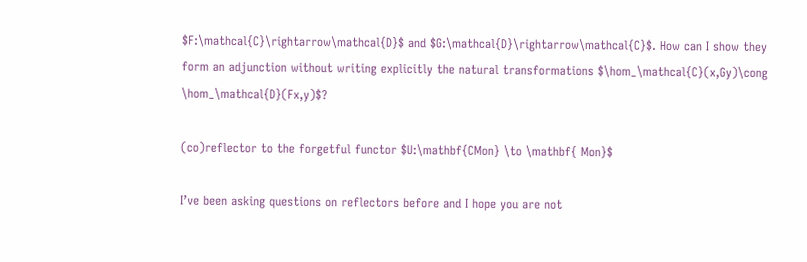$F:\mathcal{C}\rightarrow\mathcal{D}$ and $G:\mathcal{D}\rightarrow\mathcal{C}$. How can I show they form an adjunction without writing explicitly the natural transformations $\hom_\mathcal{C}(x,Gy)\cong \hom_\mathcal{D}(Fx,y)$?

(co)reflector to the forgetful functor $U:\mathbf{CMon} \to \mathbf{ Mon}$

I’ve been asking questions on reflectors before and I hope you are not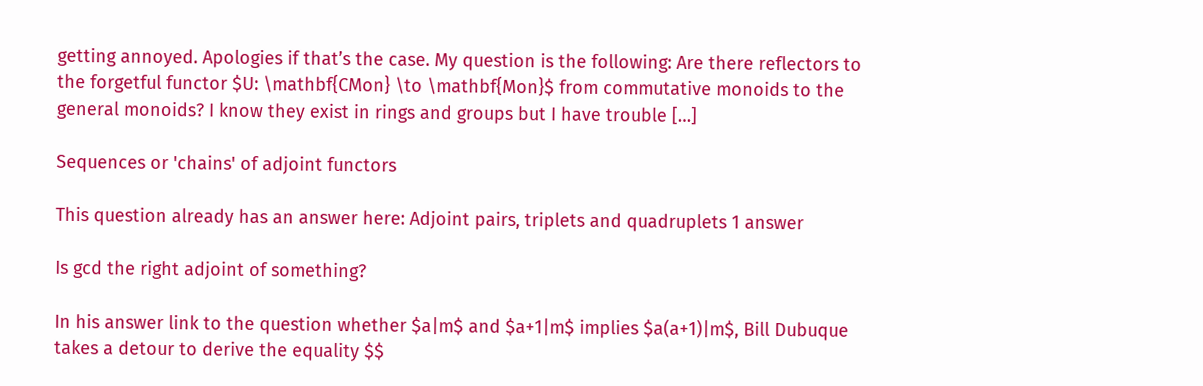getting annoyed. Apologies if that’s the case. My question is the following: Are there reflectors to the forgetful functor $U: \mathbf{CMon} \to \mathbf{Mon}$ from commutative monoids to the general monoids? I know they exist in rings and groups but I have trouble […]

Sequences or 'chains' of adjoint functors

This question already has an answer here: Adjoint pairs, triplets and quadruplets 1 answer

Is gcd the right adjoint of something?

In his answer link to the question whether $a|m$ and $a+1|m$ implies $a(a+1)|m$, Bill Dubuque takes a detour to derive the equality $$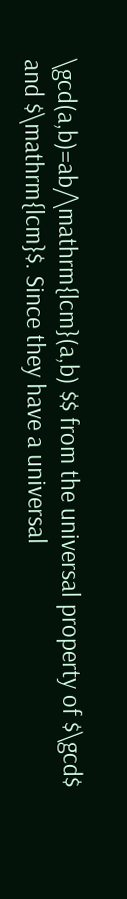\gcd(a,b)=ab/\mathrm{lcm}(a,b) $$ from the universal property of $\gcd$ and $\mathrm{lcm}$. Since they have a universal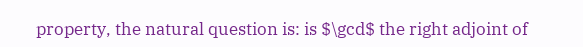property, the natural question is: is $\gcd$ the right adjoint of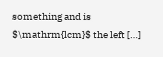something and is $\mathrm{lcm}$ the left […]